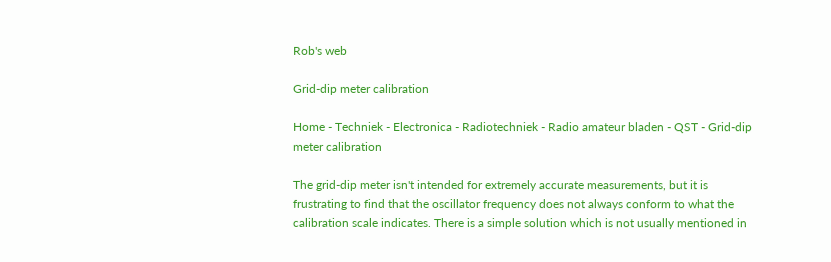Rob's web

Grid-dip meter calibration

Home - Techniek - Electronica - Radiotechniek - Radio amateur bladen - QST - Grid-dip meter calibration

The grid-dip meter isn't intended for extremely accurate measurements, but it is frustrating to find that the oscillator frequency does not always conform to what the calibration scale indicates. There is a simple solution which is not usually mentioned in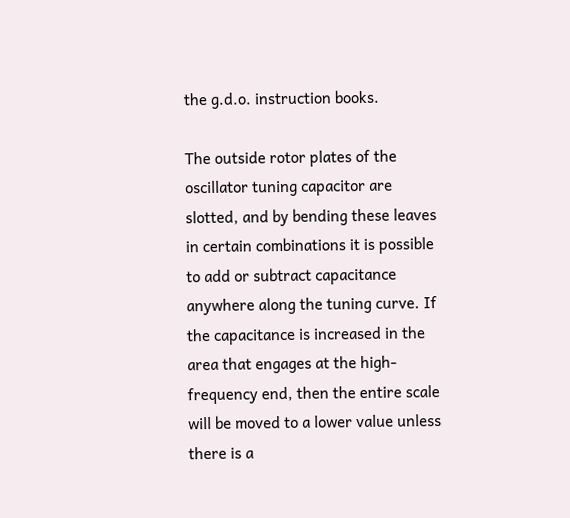the g.d.o. instruction books.

The outside rotor plates of the oscillator tuning capacitor are slotted, and by bending these leaves in certain combinations it is possible to add or subtract capacitance anywhere along the tuning curve. If the capacitance is increased in the area that engages at the high-frequency end, then the entire scale will be moved to a lower value unless there is a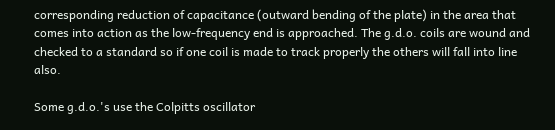corresponding reduction of capacitance (outward bending of the plate) in the area that comes into action as the low-frequency end is approached. The g.d.o. coils are wound and checked to a standard so if one coil is made to track properly the others will fall into line also.

Some g.d.o.'s use the Colpitts oscillator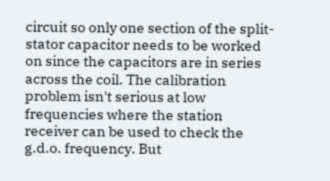circuit so only one section of the split-stator capacitor needs to be worked on since the capacitors are in series across the coil. The calibration problem isn't serious at low frequencies where the station receiver can be used to check the g.d.o. frequency. But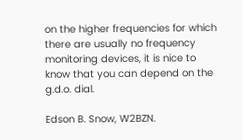on the higher frequencies for which there are usually no frequency monitoring devices, it is nice to know that you can depend on the g.d.o. dial.

Edson B. Snow, W2BZN.